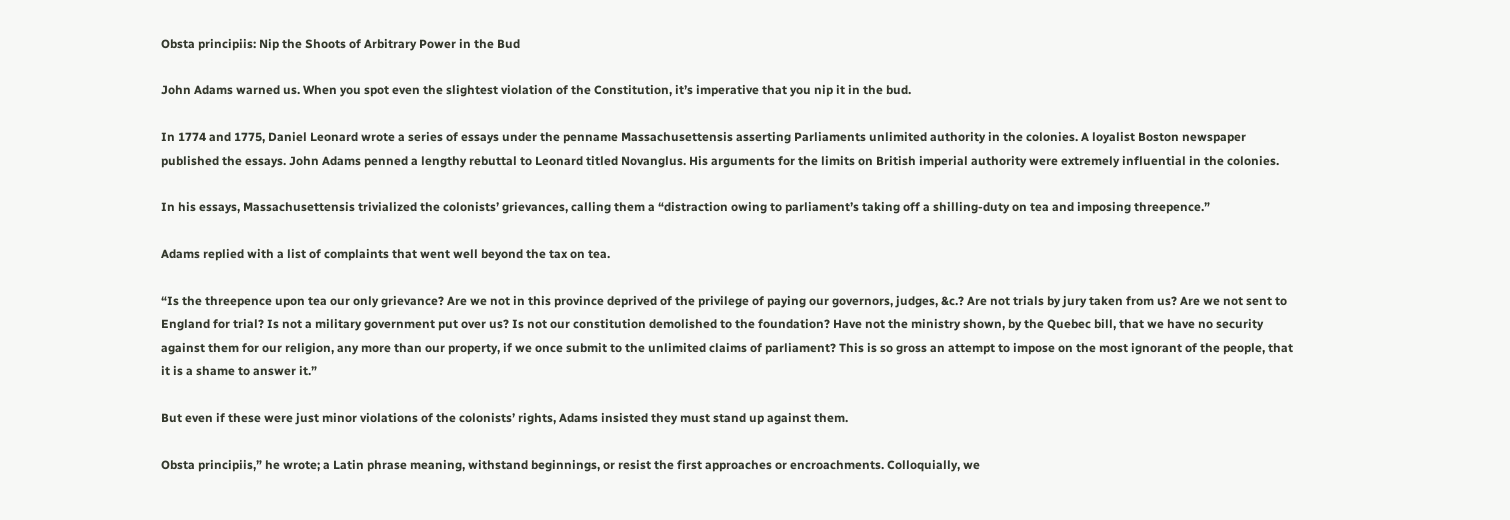Obsta principiis: Nip the Shoots of Arbitrary Power in the Bud

John Adams warned us. When you spot even the slightest violation of the Constitution, it’s imperative that you nip it in the bud.

In 1774 and 1775, Daniel Leonard wrote a series of essays under the penname Massachusettensis asserting Parliaments unlimited authority in the colonies. A loyalist Boston newspaper published the essays. John Adams penned a lengthy rebuttal to Leonard titled Novanglus. His arguments for the limits on British imperial authority were extremely influential in the colonies.

In his essays, Massachusettensis trivialized the colonists’ grievances, calling them a “distraction owing to parliament’s taking off a shilling-duty on tea and imposing threepence.”

Adams replied with a list of complaints that went well beyond the tax on tea.

“Is the threepence upon tea our only grievance? Are we not in this province deprived of the privilege of paying our governors, judges, &c.? Are not trials by jury taken from us? Are we not sent to England for trial? Is not a military government put over us? Is not our constitution demolished to the foundation? Have not the ministry shown, by the Quebec bill, that we have no security against them for our religion, any more than our property, if we once submit to the unlimited claims of parliament? This is so gross an attempt to impose on the most ignorant of the people, that it is a shame to answer it.”

But even if these were just minor violations of the colonists’ rights, Adams insisted they must stand up against them.

Obsta principiis,” he wrote; a Latin phrase meaning, withstand beginnings, or resist the first approaches or encroachments. Colloquially, we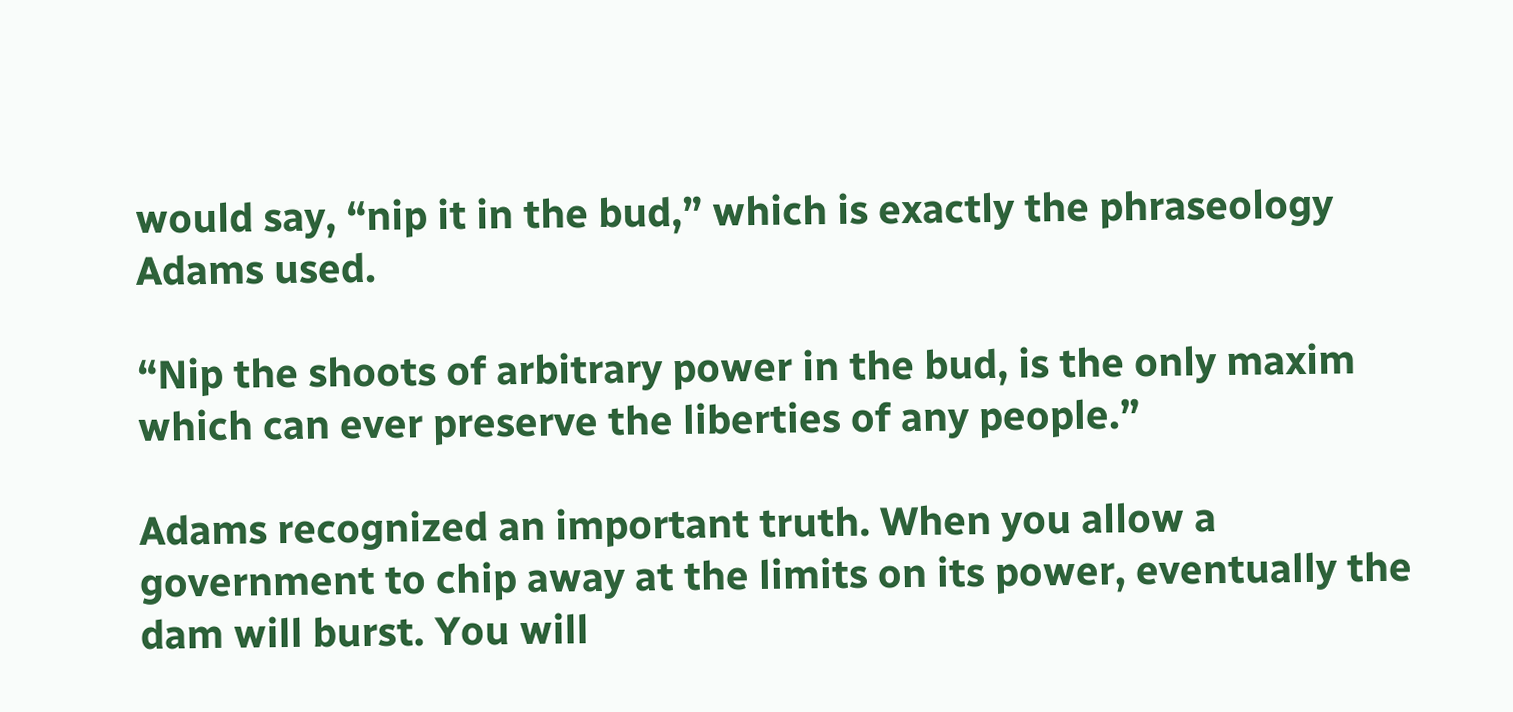would say, “nip it in the bud,” which is exactly the phraseology Adams used.

“Nip the shoots of arbitrary power in the bud, is the only maxim which can ever preserve the liberties of any people.”

Adams recognized an important truth. When you allow a government to chip away at the limits on its power, eventually the dam will burst. You will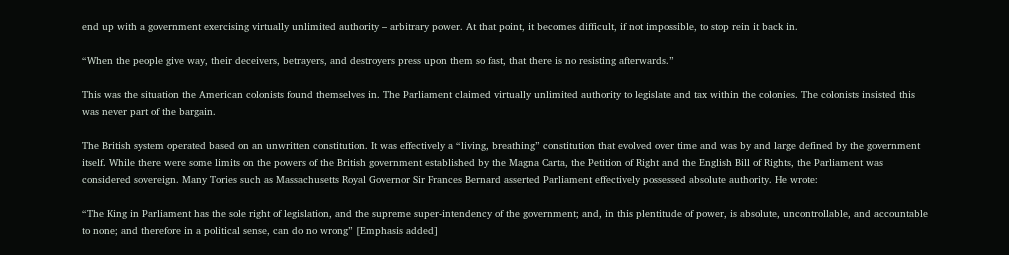end up with a government exercising virtually unlimited authority – arbitrary power. At that point, it becomes difficult, if not impossible, to stop rein it back in.

“When the people give way, their deceivers, betrayers, and destroyers press upon them so fast, that there is no resisting afterwards.”

This was the situation the American colonists found themselves in. The Parliament claimed virtually unlimited authority to legislate and tax within the colonies. The colonists insisted this was never part of the bargain.

The British system operated based on an unwritten constitution. It was effectively a “living, breathing” constitution that evolved over time and was by and large defined by the government itself. While there were some limits on the powers of the British government established by the Magna Carta, the Petition of Right and the English Bill of Rights, the Parliament was considered sovereign. Many Tories such as Massachusetts Royal Governor Sir Frances Bernard asserted Parliament effectively possessed absolute authority. He wrote:

“The King in Parliament has the sole right of legislation, and the supreme super-intendency of the government; and, in this plentitude of power, is absolute, uncontrollable, and accountable to none; and therefore in a political sense, can do no wrong” [Emphasis added]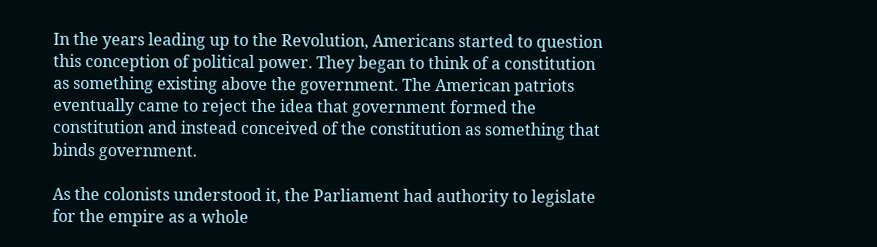In the years leading up to the Revolution, Americans started to question this conception of political power. They began to think of a constitution as something existing above the government. The American patriots eventually came to reject the idea that government formed the constitution and instead conceived of the constitution as something that binds government.

As the colonists understood it, the Parliament had authority to legislate for the empire as a whole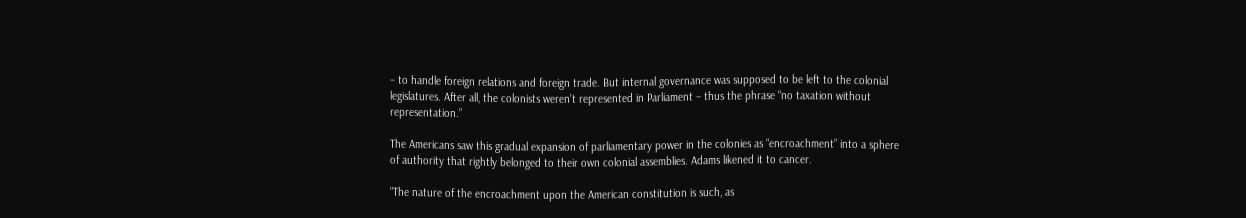– to handle foreign relations and foreign trade. But internal governance was supposed to be left to the colonial legislatures. After all, the colonists weren’t represented in Parliament – thus the phrase “no taxation without representation.”

The Americans saw this gradual expansion of parliamentary power in the colonies as “encroachment” into a sphere of authority that rightly belonged to their own colonial assemblies. Adams likened it to cancer.

“The nature of the encroachment upon the American constitution is such, as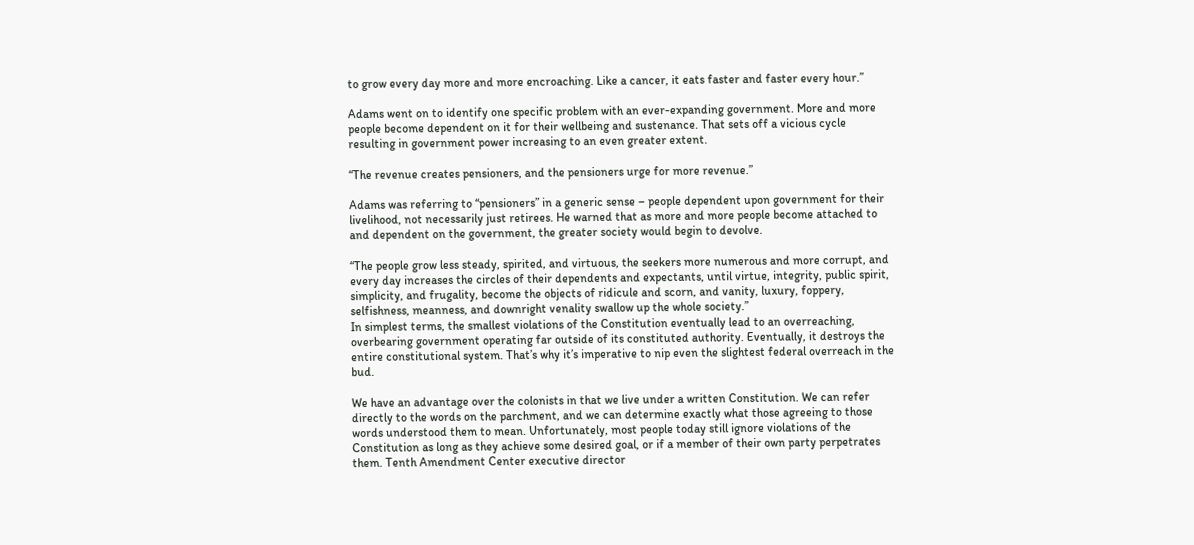to grow every day more and more encroaching. Like a cancer, it eats faster and faster every hour.”

Adams went on to identify one specific problem with an ever-expanding government. More and more people become dependent on it for their wellbeing and sustenance. That sets off a vicious cycle resulting in government power increasing to an even greater extent.

“The revenue creates pensioners, and the pensioners urge for more revenue.”

Adams was referring to “pensioners” in a generic sense – people dependent upon government for their livelihood, not necessarily just retirees. He warned that as more and more people become attached to and dependent on the government, the greater society would begin to devolve.

“The people grow less steady, spirited, and virtuous, the seekers more numerous and more corrupt, and every day increases the circles of their dependents and expectants, until virtue, integrity, public spirit, simplicity, and frugality, become the objects of ridicule and scorn, and vanity, luxury, foppery, selfishness, meanness, and downright venality swallow up the whole society.”
In simplest terms, the smallest violations of the Constitution eventually lead to an overreaching, overbearing government operating far outside of its constituted authority. Eventually, it destroys the entire constitutional system. That’s why it’s imperative to nip even the slightest federal overreach in the bud.

We have an advantage over the colonists in that we live under a written Constitution. We can refer directly to the words on the parchment, and we can determine exactly what those agreeing to those words understood them to mean. Unfortunately, most people today still ignore violations of the Constitution as long as they achieve some desired goal, or if a member of their own party perpetrates them. Tenth Amendment Center executive director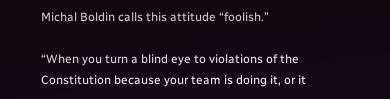Michal Boldin calls this attitude “foolish.”

“When you turn a blind eye to violations of the Constitution because your team is doing it, or it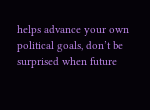helps advance your own political goals, don’t be surprised when future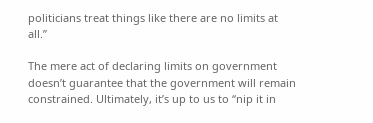politicians treat things like there are no limits at all.”

The mere act of declaring limits on government doesn’t guarantee that the government will remain constrained. Ultimately, it’s up to us to “nip it in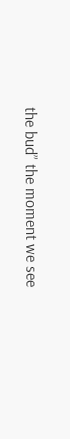the bud” the moment we see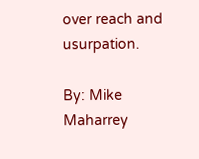over reach and usurpation.

By: Mike Maharrey